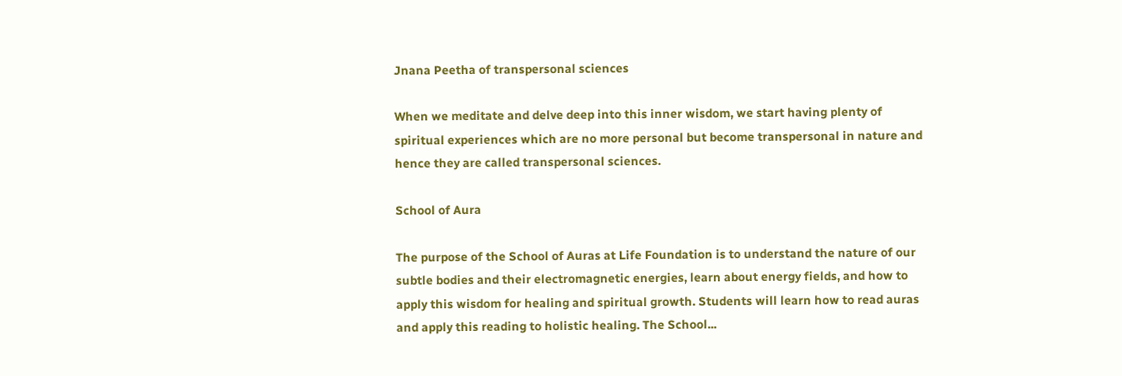Jnana Peetha of transpersonal sciences

When we meditate and delve deep into this inner wisdom, we start having plenty of spiritual experiences which are no more personal but become transpersonal in nature and hence they are called transpersonal sciences.

School of Aura

The purpose of the School of Auras at Life Foundation is to understand the nature of our subtle bodies and their electromagnetic energies, learn about energy fields, and how to apply this wisdom for healing and spiritual growth. Students will learn how to read auras and apply this reading to holistic healing. The School...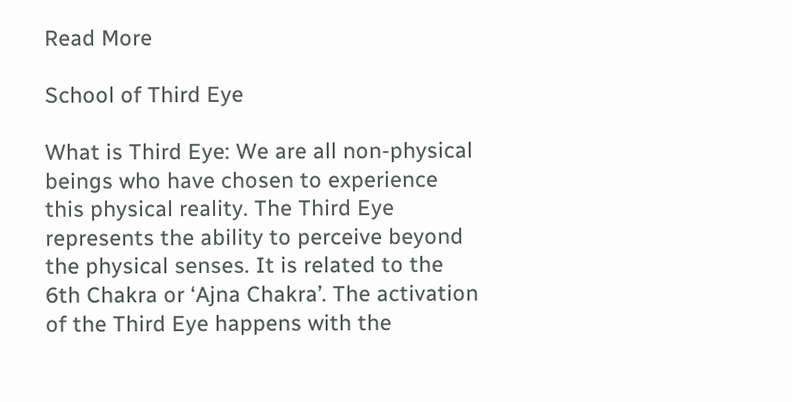Read More

School of Third Eye

What is Third Eye: We are all non-physical beings who have chosen to experience this physical reality. The Third Eye represents the ability to perceive beyond the physical senses. It is related to the 6th Chakra or ‘Ajna Chakra’. The activation of the Third Eye happens with the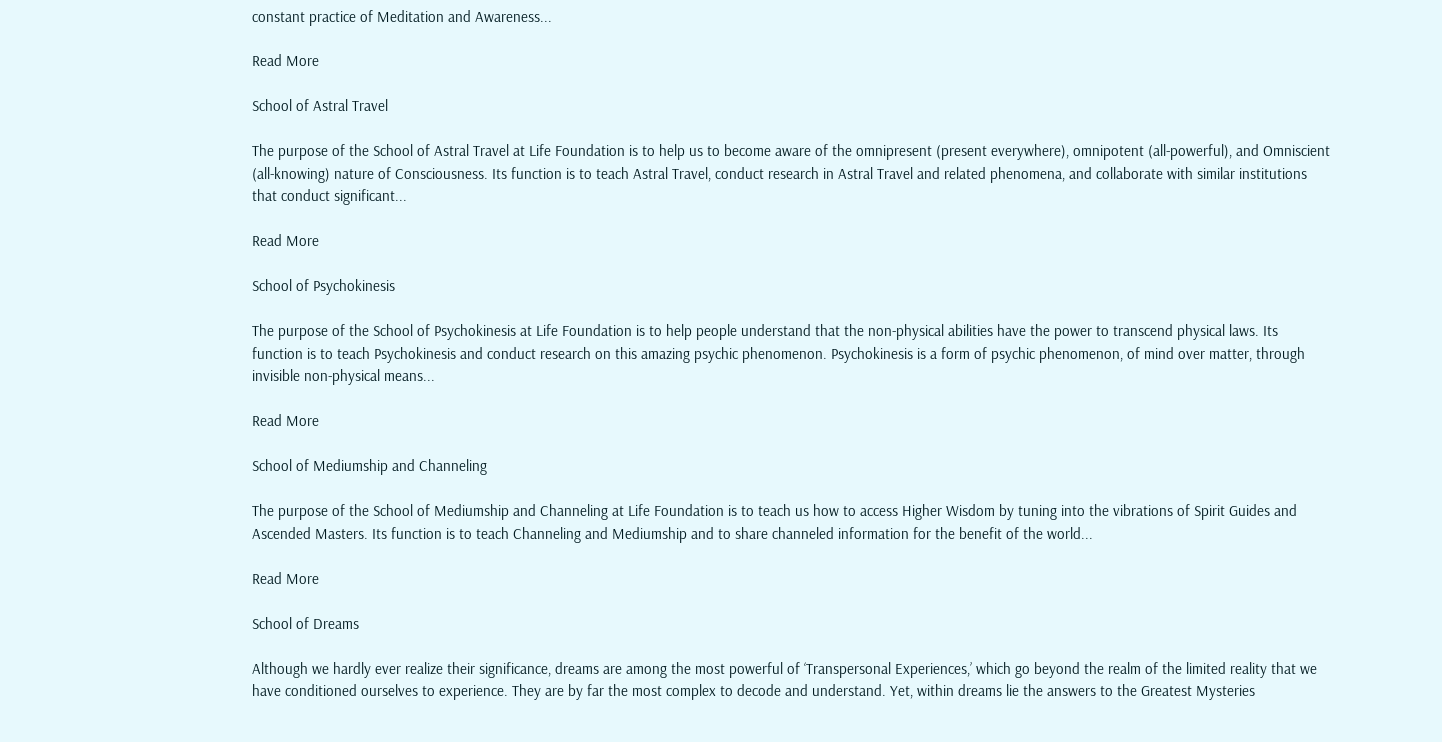constant practice of Meditation and Awareness...

Read More

School of Astral Travel

The purpose of the School of Astral Travel at Life Foundation is to help us to become aware of the omnipresent (present everywhere), omnipotent (all-powerful), and Omniscient (all-knowing) nature of Consciousness. Its function is to teach Astral Travel, conduct research in Astral Travel and related phenomena, and collaborate with similar institutions that conduct significant...

Read More

School of Psychokinesis

The purpose of the School of Psychokinesis at Life Foundation is to help people understand that the non-physical abilities have the power to transcend physical laws. Its function is to teach Psychokinesis and conduct research on this amazing psychic phenomenon. Psychokinesis is a form of psychic phenomenon, of mind over matter, through invisible non-physical means...

Read More

School of Mediumship and Channeling

The purpose of the School of Mediumship and Channeling at Life Foundation is to teach us how to access Higher Wisdom by tuning into the vibrations of Spirit Guides and Ascended Masters. Its function is to teach Channeling and Mediumship and to share channeled information for the benefit of the world...

Read More

School of Dreams

Although we hardly ever realize their significance, dreams are among the most powerful of ‘Transpersonal Experiences,’ which go beyond the realm of the limited reality that we have conditioned ourselves to experience. They are by far the most complex to decode and understand. Yet, within dreams lie the answers to the Greatest Mysteries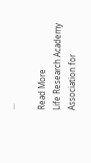...

Read More
Life Research Academy
Association for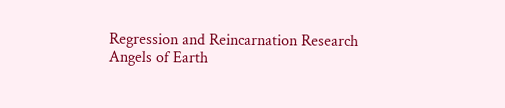Regression and Reincarnation Research
Angels of Earth